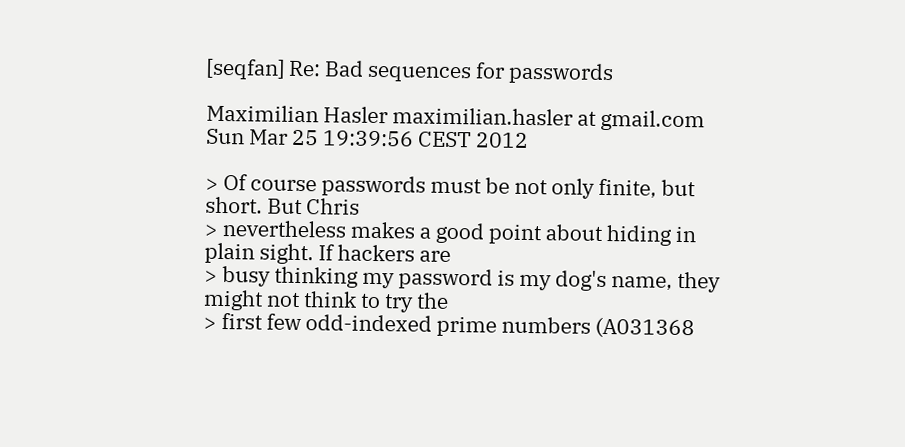[seqfan] Re: Bad sequences for passwords

Maximilian Hasler maximilian.hasler at gmail.com
Sun Mar 25 19:39:56 CEST 2012

> Of course passwords must be not only finite, but short. But Chris
> nevertheless makes a good point about hiding in plain sight. If hackers are
> busy thinking my password is my dog's name, they might not think to try the
> first few odd-indexed prime numbers (A031368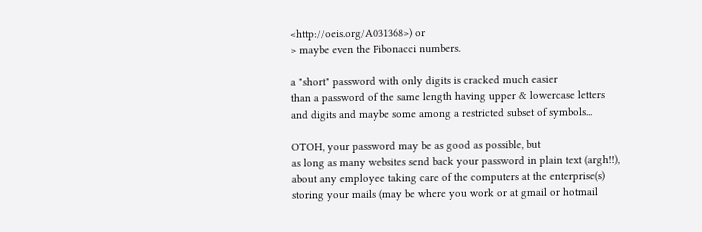<http://oeis.org/A031368>) or
> maybe even the Fibonacci numbers.

a "short" password with only digits is cracked much easier
than a password of the same length having upper & lowercase letters
and digits and maybe some among a restricted subset of symbols...

OTOH, your password may be as good as possible, but
as long as many websites send back your password in plain text (argh!!),
about any employee taking care of the computers at the enterprise(s)
storing your mails (may be where you work or at gmail or hotmail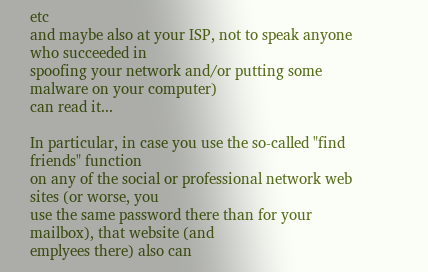etc
and maybe also at your ISP, not to speak anyone who succeeded in
spoofing your network and/or putting some malware on your computer)
can read it...

In particular, in case you use the so-called "find friends" function
on any of the social or professional network web sites (or worse, you
use the same password there than for your mailbox), that website (and
emplyees there) also can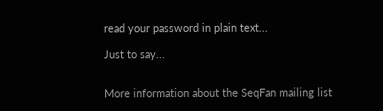read your password in plain text...

Just to say...


More information about the SeqFan mailing list